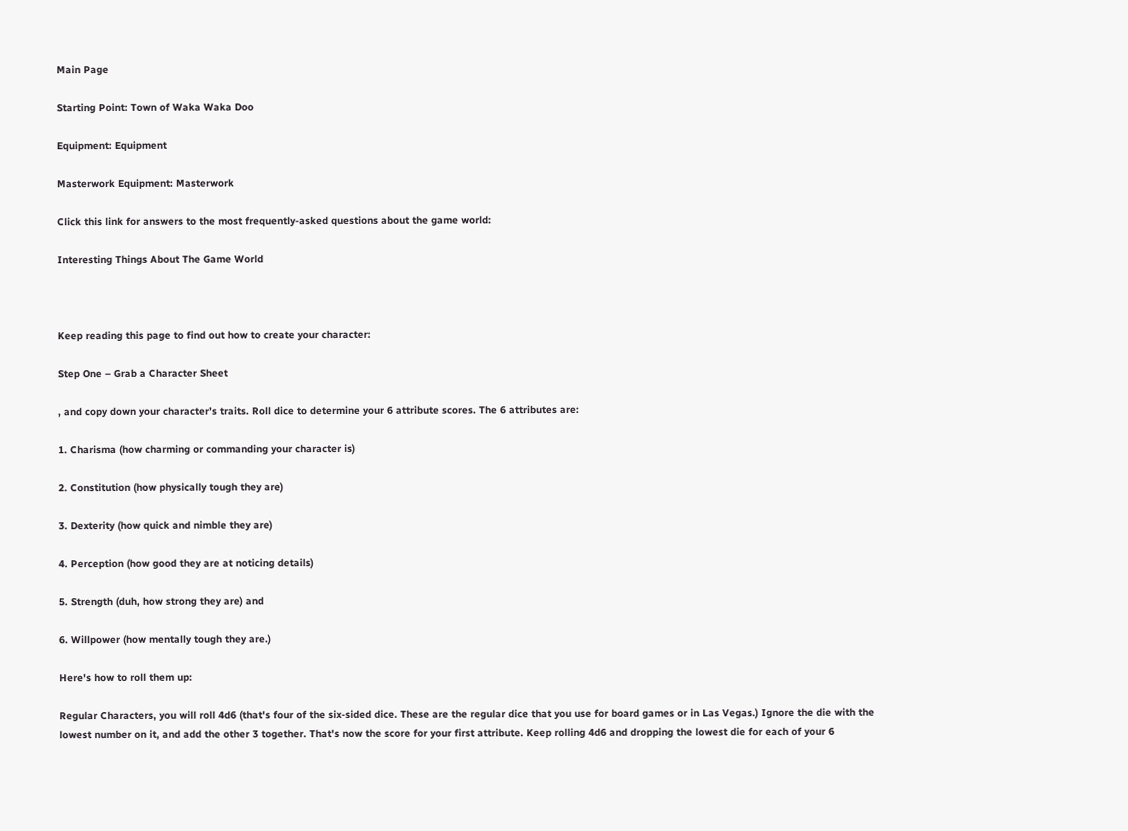Main Page

Starting Point: Town of Waka Waka Doo

Equipment: Equipment

Masterwork Equipment: Masterwork

Click this link for answers to the most frequently-asked questions about the game world:

Interesting Things About The Game World



Keep reading this page to find out how to create your character:

Step One – Grab a Character Sheet

, and copy down your character’s traits. Roll dice to determine your 6 attribute scores. The 6 attributes are:

1. Charisma (how charming or commanding your character is)

2. Constitution (how physically tough they are)

3. Dexterity (how quick and nimble they are)

4. Perception (how good they are at noticing details)

5. Strength (duh, how strong they are) and

6. Willpower (how mentally tough they are.)

Here's how to roll them up:

Regular Characters, you will roll 4d6 (that's four of the six-sided dice. These are the regular dice that you use for board games or in Las Vegas.) Ignore the die with the lowest number on it, and add the other 3 together. That's now the score for your first attribute. Keep rolling 4d6 and dropping the lowest die for each of your 6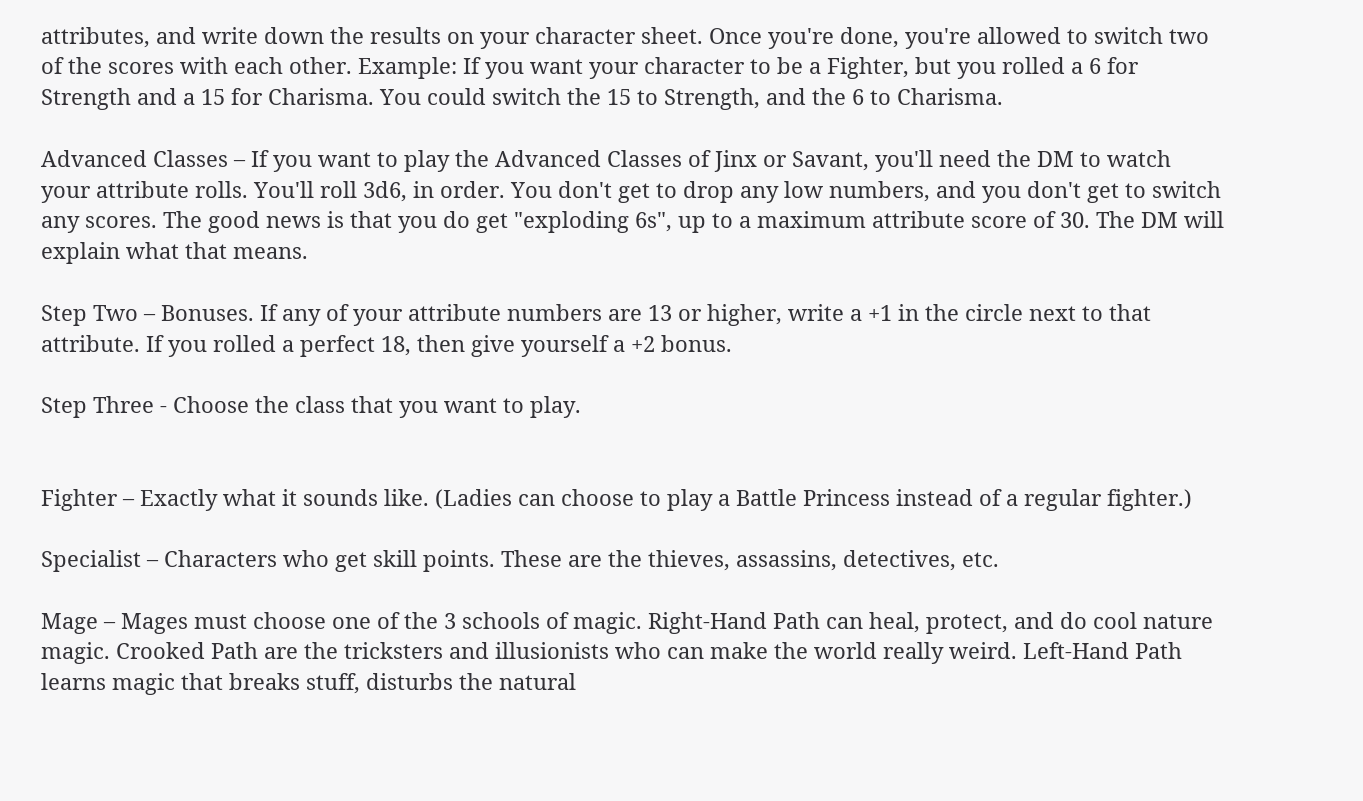attributes, and write down the results on your character sheet. Once you're done, you're allowed to switch two of the scores with each other. Example: If you want your character to be a Fighter, but you rolled a 6 for Strength and a 15 for Charisma. You could switch the 15 to Strength, and the 6 to Charisma.

Advanced Classes – If you want to play the Advanced Classes of Jinx or Savant, you'll need the DM to watch your attribute rolls. You'll roll 3d6, in order. You don't get to drop any low numbers, and you don't get to switch any scores. The good news is that you do get "exploding 6s", up to a maximum attribute score of 30. The DM will explain what that means.

Step Two – Bonuses. If any of your attribute numbers are 13 or higher, write a +1 in the circle next to that attribute. If you rolled a perfect 18, then give yourself a +2 bonus.

Step Three - Choose the class that you want to play.


Fighter – Exactly what it sounds like. (Ladies can choose to play a Battle Princess instead of a regular fighter.)

Specialist – Characters who get skill points. These are the thieves, assassins, detectives, etc.

Mage – Mages must choose one of the 3 schools of magic. Right-Hand Path can heal, protect, and do cool nature magic. Crooked Path are the tricksters and illusionists who can make the world really weird. Left-Hand Path learns magic that breaks stuff, disturbs the natural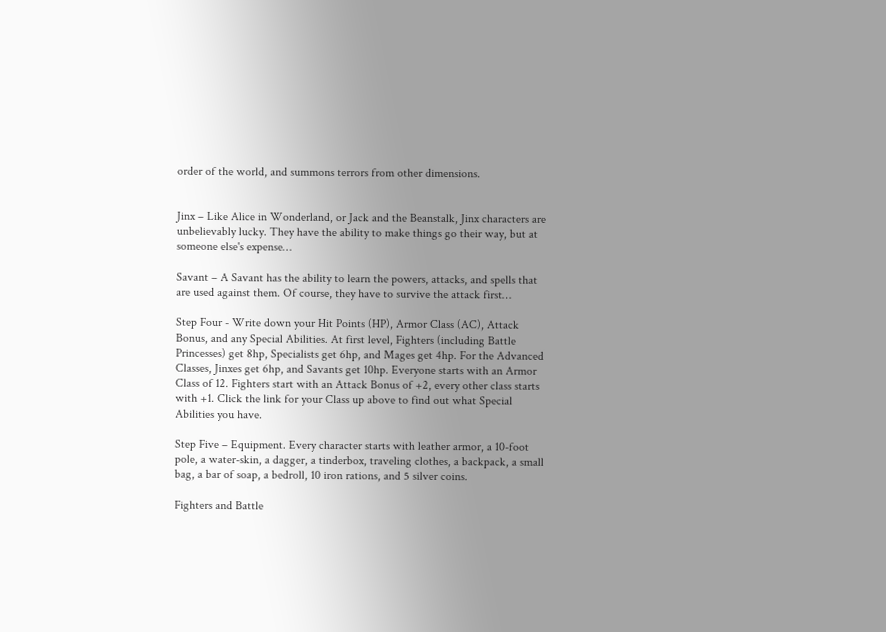order of the world, and summons terrors from other dimensions.


Jinx – Like Alice in Wonderland, or Jack and the Beanstalk, Jinx characters are unbelievably lucky. They have the ability to make things go their way, but at someone else's expense…

Savant – A Savant has the ability to learn the powers, attacks, and spells that are used against them. Of course, they have to survive the attack first…

Step Four - Write down your Hit Points (HP), Armor Class (AC), Attack Bonus, and any Special Abilities. At first level, Fighters (including Battle Princesses) get 8hp, Specialists get 6hp, and Mages get 4hp. For the Advanced Classes, Jinxes get 6hp, and Savants get 10hp. Everyone starts with an Armor Class of 12. Fighters start with an Attack Bonus of +2, every other class starts with +1. Click the link for your Class up above to find out what Special Abilities you have.

Step Five – Equipment. Every character starts with leather armor, a 10-foot pole, a water-skin, a dagger, a tinderbox, traveling clothes, a backpack, a small bag, a bar of soap, a bedroll, 10 iron rations, and 5 silver coins.

Fighters and Battle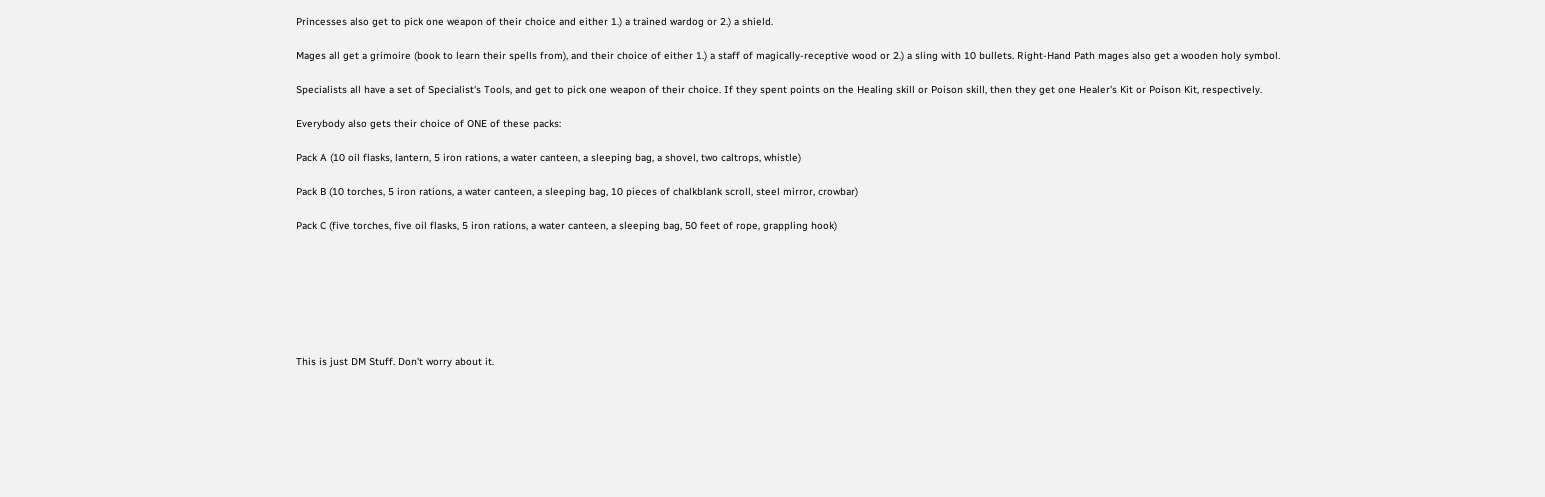Princesses also get to pick one weapon of their choice and either 1.) a trained wardog or 2.) a shield.

Mages all get a grimoire (book to learn their spells from), and their choice of either 1.) a staff of magically-receptive wood or 2.) a sling with 10 bullets. Right-Hand Path mages also get a wooden holy symbol.

Specialists all have a set of Specialist's Tools, and get to pick one weapon of their choice. If they spent points on the Healing skill or Poison skill, then they get one Healer's Kit or Poison Kit, respectively.

Everybody also gets their choice of ONE of these packs:

Pack A (10 oil flasks, lantern, 5 iron rations, a water canteen, a sleeping bag, a shovel, two caltrops, whistle)

Pack B (10 torches, 5 iron rations, a water canteen, a sleeping bag, 10 pieces of chalkblank scroll, steel mirror, crowbar)

Pack C (five torches, five oil flasks, 5 iron rations, a water canteen, a sleeping bag, 50 feet of rope, grappling hook)







This is just DM Stuff. Don't worry about it.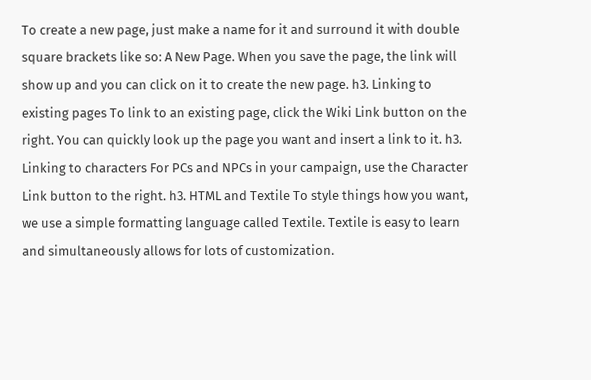To create a new page, just make a name for it and surround it with double square brackets like so: A New Page. When you save the page, the link will show up and you can click on it to create the new page. h3. Linking to existing pages To link to an existing page, click the Wiki Link button on the right. You can quickly look up the page you want and insert a link to it. h3. Linking to characters For PCs and NPCs in your campaign, use the Character Link button to the right. h3. HTML and Textile To style things how you want, we use a simple formatting language called Textile. Textile is easy to learn and simultaneously allows for lots of customization.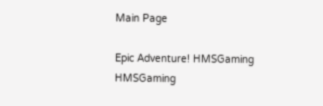Main Page

Epic Adventure! HMSGaming HMSGaming